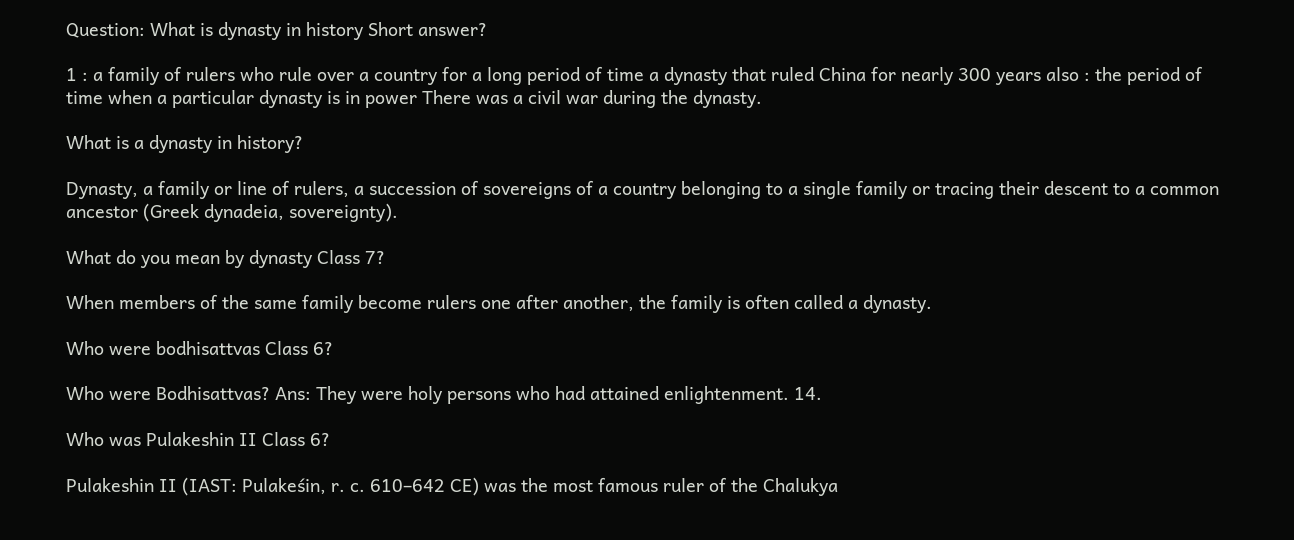Question: What is dynasty in history Short answer?

1 : a family of rulers who rule over a country for a long period of time a dynasty that ruled China for nearly 300 years also : the period of time when a particular dynasty is in power There was a civil war during the dynasty.

What is a dynasty in history?

Dynasty, a family or line of rulers, a succession of sovereigns of a country belonging to a single family or tracing their descent to a common ancestor (Greek dynadeia, sovereignty).

What do you mean by dynasty Class 7?

When members of the same family become rulers one after another, the family is often called a dynasty.

Who were bodhisattvas Class 6?

Who were Bodhisattvas? Ans: They were holy persons who had attained enlightenment. 14.

Who was Pulakeshin II Class 6?

Pulakeshin II (IAST: Pulakeśin, r. c. 610–642 CE) was the most famous ruler of the Chalukya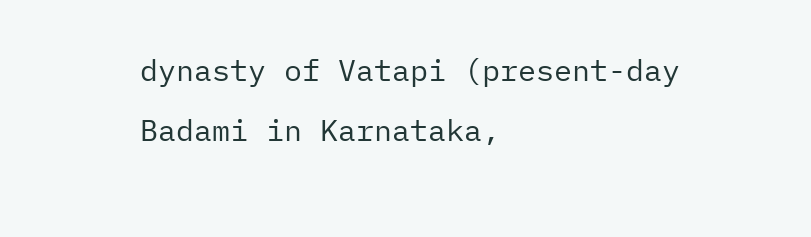dynasty of Vatapi (present-day Badami in Karnataka,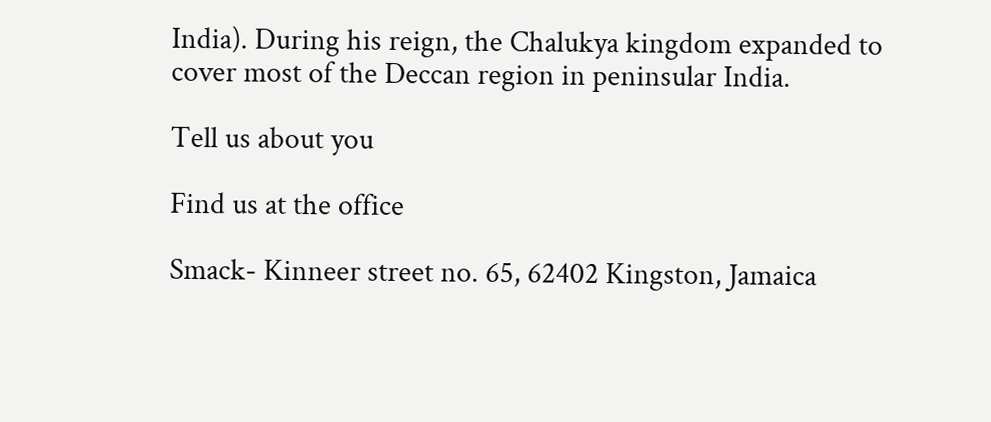India). During his reign, the Chalukya kingdom expanded to cover most of the Deccan region in peninsular India.

Tell us about you

Find us at the office

Smack- Kinneer street no. 65, 62402 Kingston, Jamaica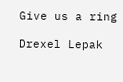Give us a ring

Drexel Lepak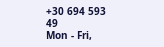+30 694 593 49
Mon - Fri,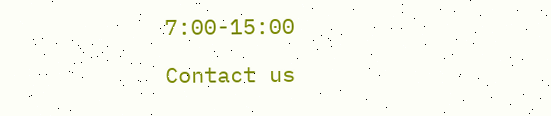7:00-15:00

Contact us